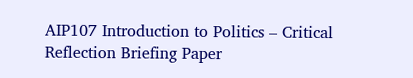AIP107 Introduction to Politics – Critical Reflection Briefing Paper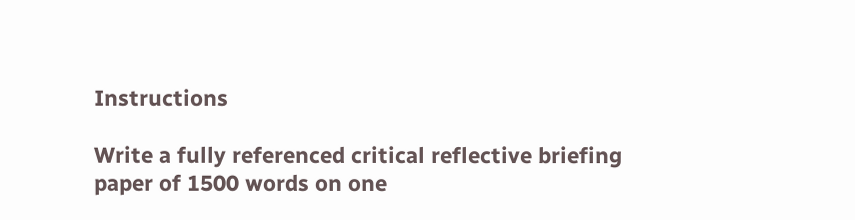Instructions

Write a fully referenced critical reflective briefing paper of 1500 words on one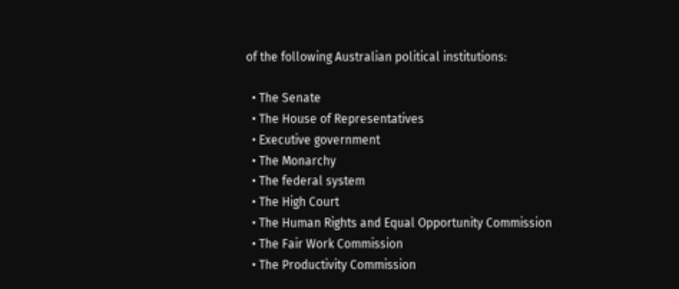of the following Australian political institutions:

  • The Senate
  • The House of Representatives
  • Executive government
  • The Monarchy
  • The federal system
  • The High Court
  • The Human Rights and Equal Opportunity Commission
  • The Fair Work Commission
  • The Productivity Commission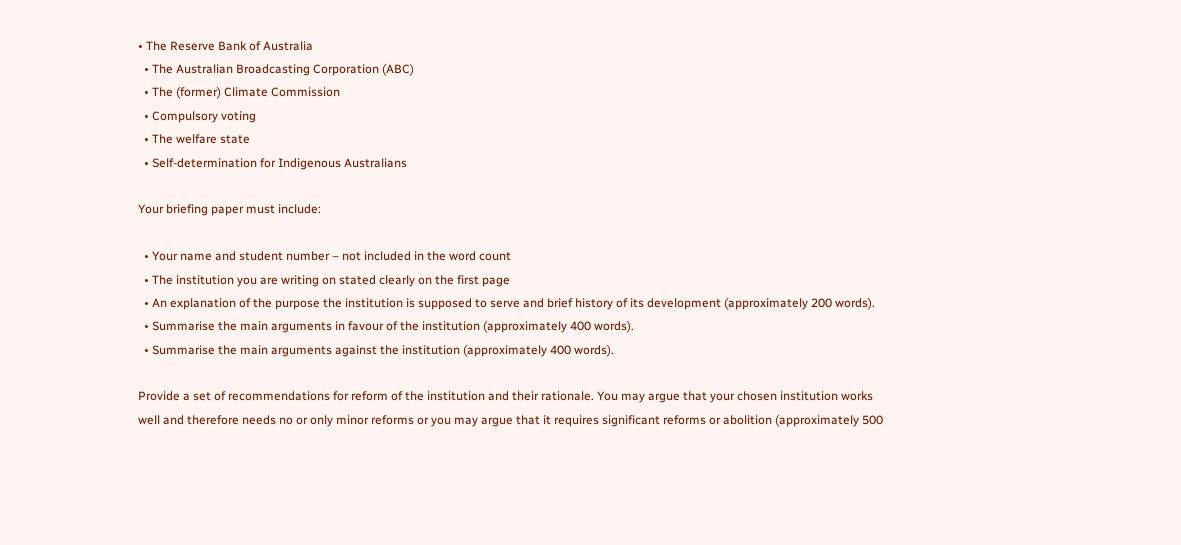• The Reserve Bank of Australia
  • The Australian Broadcasting Corporation (ABC)
  • The (former) Climate Commission
  • Compulsory voting
  • The welfare state
  • Self-determination for Indigenous Australians

Your briefing paper must include:

  • Your name and student number – not included in the word count
  • The institution you are writing on stated clearly on the first page
  • An explanation of the purpose the institution is supposed to serve and brief history of its development (approximately 200 words).
  • Summarise the main arguments in favour of the institution (approximately 400 words).
  • Summarise the main arguments against the institution (approximately 400 words).

Provide a set of recommendations for reform of the institution and their rationale. You may argue that your chosen institution works well and therefore needs no or only minor reforms or you may argue that it requires significant reforms or abolition (approximately 500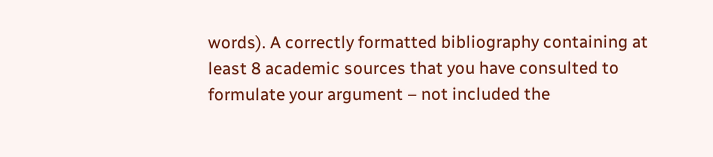words). A correctly formatted bibliography containing at least 8 academic sources that you have consulted to formulate your argument – not included the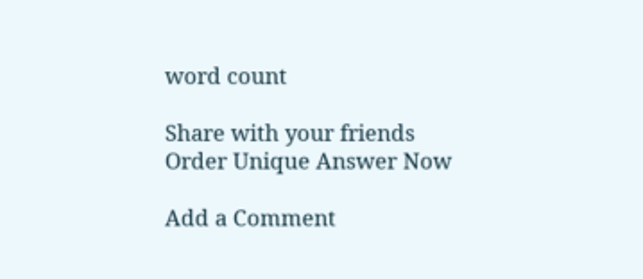word count

Share with your friends
Order Unique Answer Now

Add a Comment